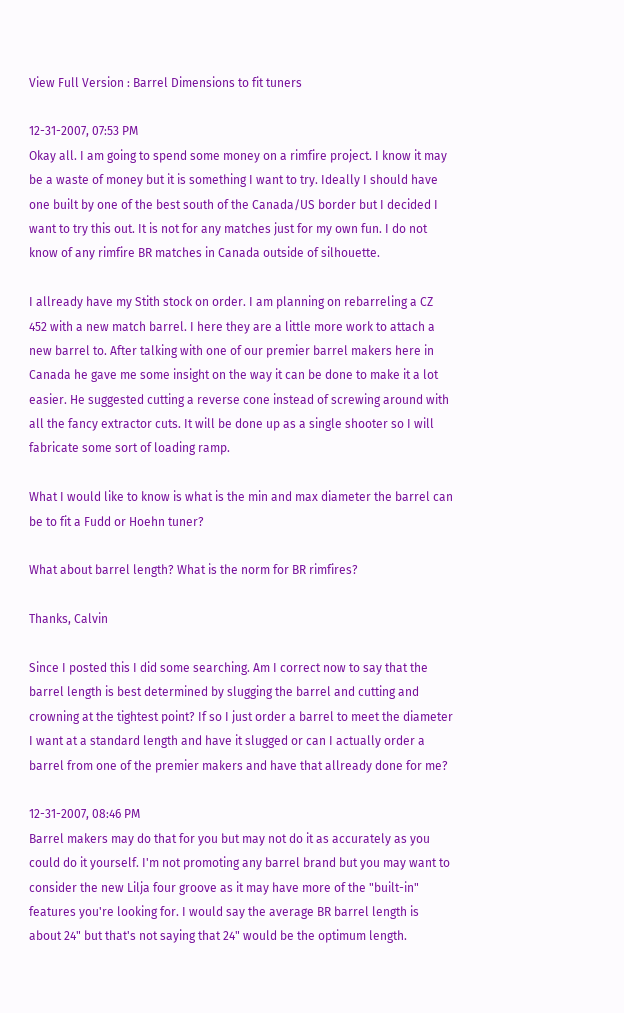View Full Version : Barrel Dimensions to fit tuners

12-31-2007, 07:53 PM
Okay all. I am going to spend some money on a rimfire project. I know it may be a waste of money but it is something I want to try. Ideally I should have one built by one of the best south of the Canada/US border but I decided I want to try this out. It is not for any matches just for my own fun. I do not know of any rimfire BR matches in Canada outside of silhouette.

I allready have my Stith stock on order. I am planning on rebarreling a CZ 452 with a new match barrel. I here they are a little more work to attach a new barrel to. After talking with one of our premier barrel makers here in Canada he gave me some insight on the way it can be done to make it a lot easier. He suggested cutting a reverse cone instead of screwing around with all the fancy extractor cuts. It will be done up as a single shooter so I will fabricate some sort of loading ramp.

What I would like to know is what is the min and max diameter the barrel can be to fit a Fudd or Hoehn tuner?

What about barrel length? What is the norm for BR rimfires?

Thanks, Calvin

Since I posted this I did some searching. Am I correct now to say that the barrel length is best determined by slugging the barrel and cutting and crowning at the tightest point? If so I just order a barrel to meet the diameter I want at a standard length and have it slugged or can I actually order a barrel from one of the premier makers and have that allready done for me?

12-31-2007, 08:46 PM
Barrel makers may do that for you but may not do it as accurately as you could do it yourself. I'm not promoting any barrel brand but you may want to consider the new Lilja four groove as it may have more of the "built-in" features you're looking for. I would say the average BR barrel length is about 24" but that's not saying that 24" would be the optimum length.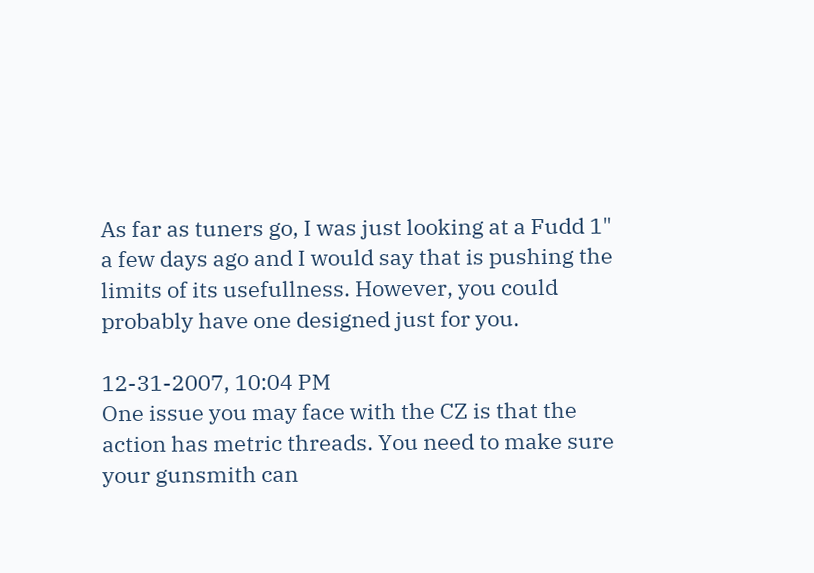As far as tuners go, I was just looking at a Fudd 1" a few days ago and I would say that is pushing the limits of its usefullness. However, you could probably have one designed just for you.

12-31-2007, 10:04 PM
One issue you may face with the CZ is that the action has metric threads. You need to make sure your gunsmith can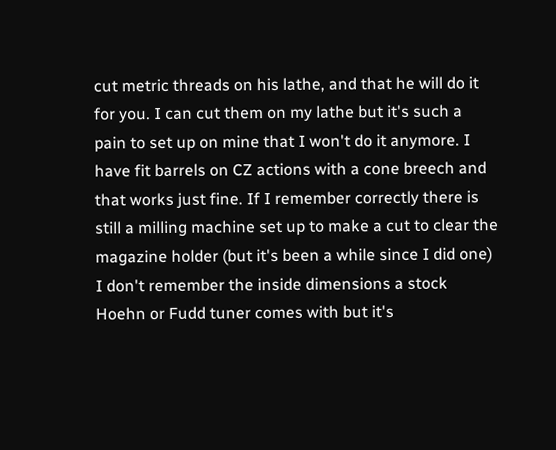cut metric threads on his lathe, and that he will do it for you. I can cut them on my lathe but it's such a pain to set up on mine that I won't do it anymore. I have fit barrels on CZ actions with a cone breech and that works just fine. If I remember correctly there is still a milling machine set up to make a cut to clear the magazine holder (but it's been a while since I did one)
I don't remember the inside dimensions a stock Hoehn or Fudd tuner comes with but it's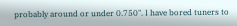probably around or under 0.750". I have bored tuners to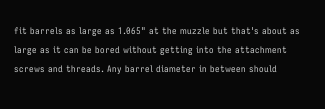fit barrels as large as 1.065" at the muzzle but that's about as large as it can be bored without getting into the attachment screws and threads. Any barrel diameter in between should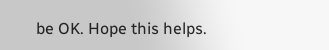be OK. Hope this helps.